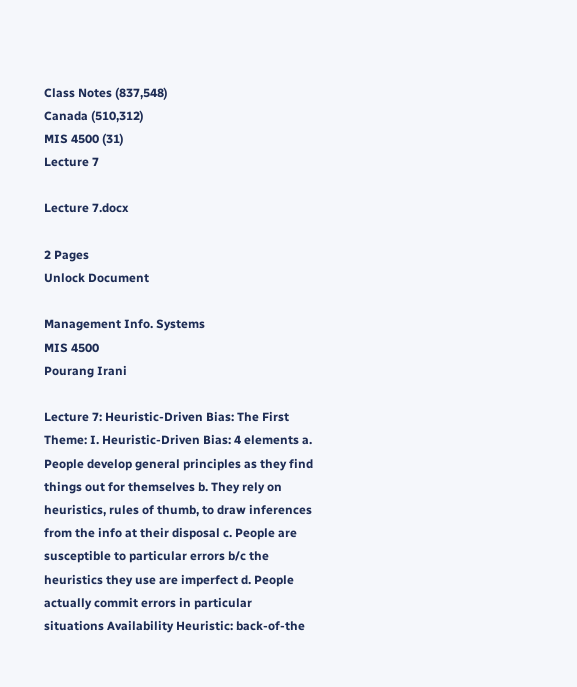Class Notes (837,548)
Canada (510,312)
MIS 4500 (31)
Lecture 7

Lecture 7.docx

2 Pages
Unlock Document

Management Info. Systems
MIS 4500
Pourang Irani

Lecture 7: Heuristic-Driven Bias: The First Theme: I. Heuristic-Driven Bias: 4 elements a. People develop general principles as they find things out for themselves b. They rely on heuristics, rules of thumb, to draw inferences from the info at their disposal c. People are susceptible to particular errors b/c the heuristics they use are imperfect d. People actually commit errors in particular situations Availability Heuristic: back-of-the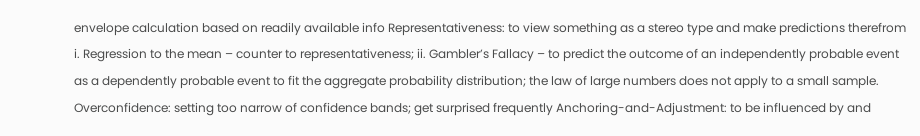envelope calculation based on readily available info Representativeness: to view something as a stereo type and make predictions therefrom i. Regression to the mean – counter to representativeness; ii. Gambler’s Fallacy – to predict the outcome of an independently probable event as a dependently probable event to fit the aggregate probability distribution; the law of large numbers does not apply to a small sample. Overconfidence: setting too narrow of confidence bands; get surprised frequently Anchoring-and-Adjustment: to be influenced by and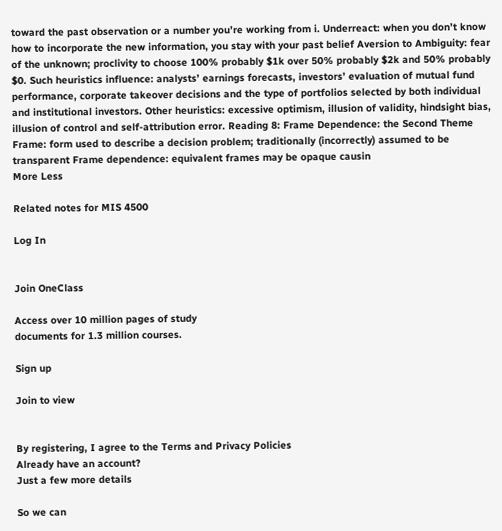toward the past observation or a number you’re working from i. Underreact: when you don’t know how to incorporate the new information, you stay with your past belief Aversion to Ambiguity: fear of the unknown; proclivity to choose 100% probably $1k over 50% probably $2k and 50% probably $0. Such heuristics influence: analysts’ earnings forecasts, investors’ evaluation of mutual fund performance, corporate takeover decisions and the type of portfolios selected by both individual and institutional investors. Other heuristics: excessive optimism, illusion of validity, hindsight bias, illusion of control and self-attribution error. Reading 8: Frame Dependence: the Second Theme Frame: form used to describe a decision problem; traditionally (incorrectly) assumed to be transparent Frame dependence: equivalent frames may be opaque causin
More Less

Related notes for MIS 4500

Log In


Join OneClass

Access over 10 million pages of study
documents for 1.3 million courses.

Sign up

Join to view


By registering, I agree to the Terms and Privacy Policies
Already have an account?
Just a few more details

So we can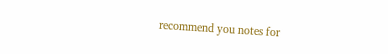recommend you notes for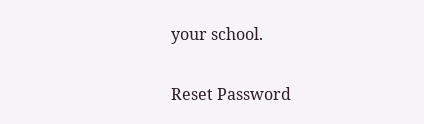your school.

Reset Password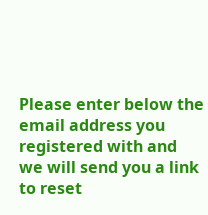Please enter below the email address you registered with and we will send you a link to reset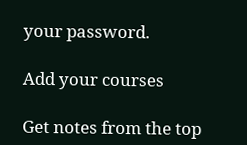your password.

Add your courses

Get notes from the top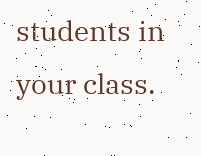students in your class.